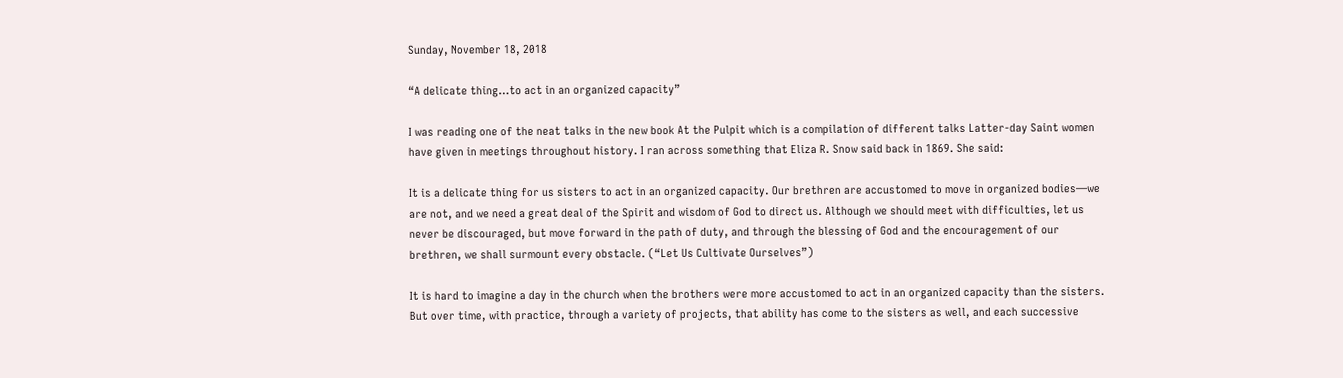Sunday, November 18, 2018

“A delicate thing…to act in an organized capacity”

I was reading one of the neat talks in the new book At the Pulpit which is a compilation of different talks Latter-day Saint women have given in meetings throughout history. I ran across something that Eliza R. Snow said back in 1869. She said:

It is a delicate thing for us sisters to act in an organized capacity. Our brethren are accustomed to move in organized bodies—we are not, and we need a great deal of the Spirit and wisdom of God to direct us. Although we should meet with difficulties, let us never be discouraged, but move forward in the path of duty, and through the blessing of God and the encouragement of our brethren, we shall surmount every obstacle. (“Let Us Cultivate Ourselves”)

It is hard to imagine a day in the church when the brothers were more accustomed to act in an organized capacity than the sisters. But over time, with practice, through a variety of projects, that ability has come to the sisters as well, and each successive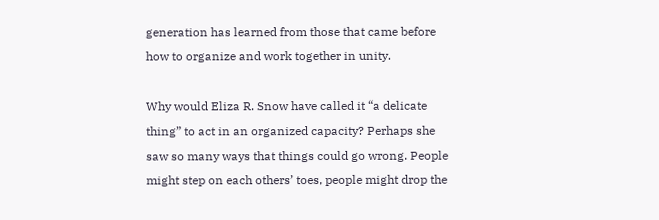generation has learned from those that came before how to organize and work together in unity.

Why would Eliza R. Snow have called it “a delicate thing” to act in an organized capacity? Perhaps she saw so many ways that things could go wrong. People might step on each others’ toes, people might drop the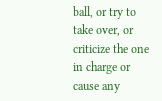ball, or try to take over, or criticize the one in charge or cause any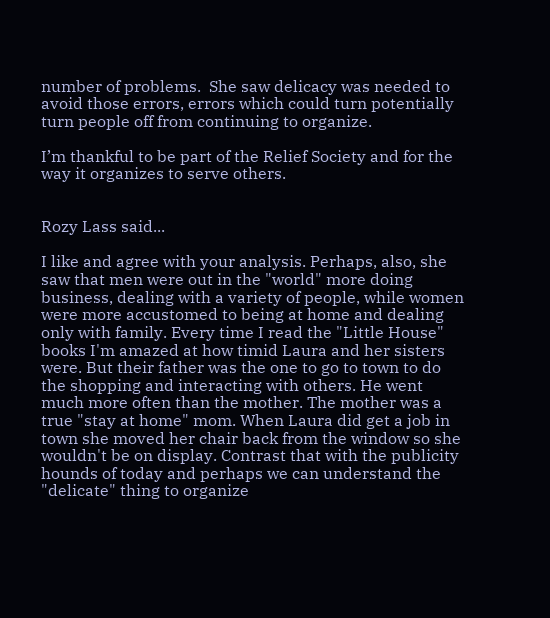number of problems.  She saw delicacy was needed to avoid those errors, errors which could turn potentially turn people off from continuing to organize.

I’m thankful to be part of the Relief Society and for the way it organizes to serve others.


Rozy Lass said...

I like and agree with your analysis. Perhaps, also, she saw that men were out in the "world" more doing business, dealing with a variety of people, while women were more accustomed to being at home and dealing only with family. Every time I read the "Little House" books I'm amazed at how timid Laura and her sisters were. But their father was the one to go to town to do the shopping and interacting with others. He went much more often than the mother. The mother was a true "stay at home" mom. When Laura did get a job in town she moved her chair back from the window so she wouldn't be on display. Contrast that with the publicity hounds of today and perhaps we can understand the "delicate" thing to organize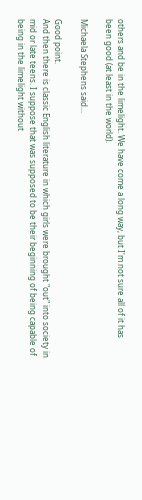others and be in the limelight. We have come a long way, but I'm not sure all of it has been good (at least in the world).

Michaela Stephens said...

Good point.
And then there is classic English literature in which girls were brought "out" into society in mid or late teens. I suppose that was supposed to be their beginning of being capable of being in the limelight without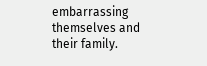embarrassing themselves and their family.